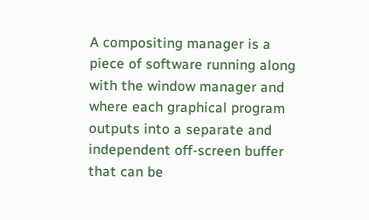A compositing manager is a piece of software running along with the window manager and where each graphical program outputs into a separate and independent off-screen buffer that can be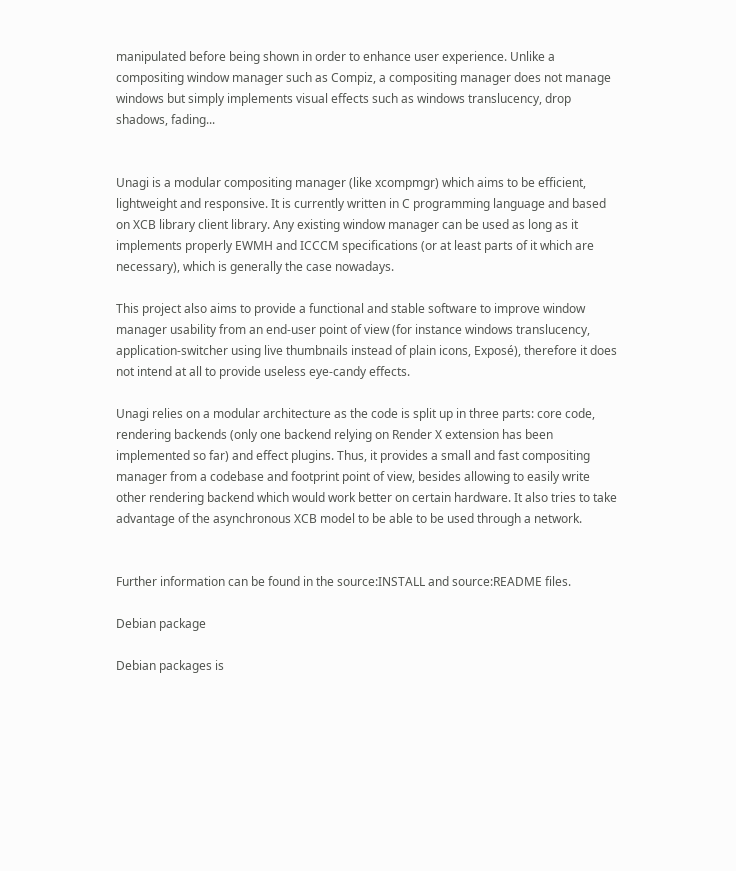manipulated before being shown in order to enhance user experience. Unlike a compositing window manager such as Compiz, a compositing manager does not manage windows but simply implements visual effects such as windows translucency, drop shadows, fading...


Unagi is a modular compositing manager (like xcompmgr) which aims to be efficient, lightweight and responsive. It is currently written in C programming language and based on XCB library client library. Any existing window manager can be used as long as it implements properly EWMH and ICCCM specifications (or at least parts of it which are necessary), which is generally the case nowadays.

This project also aims to provide a functional and stable software to improve window manager usability from an end-user point of view (for instance windows translucency, application-switcher using live thumbnails instead of plain icons, Exposé), therefore it does not intend at all to provide useless eye-candy effects.

Unagi relies on a modular architecture as the code is split up in three parts: core code, rendering backends (only one backend relying on Render X extension has been implemented so far) and effect plugins. Thus, it provides a small and fast compositing manager from a codebase and footprint point of view, besides allowing to easily write other rendering backend which would work better on certain hardware. It also tries to take advantage of the asynchronous XCB model to be able to be used through a network.


Further information can be found in the source:INSTALL and source:README files.

Debian package

Debian packages is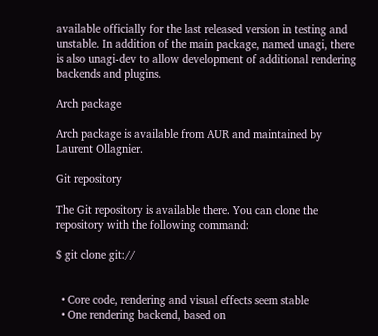available officially for the last released version in testing and unstable. In addition of the main package, named unagi, there is also unagi-dev to allow development of additional rendering backends and plugins.

Arch package

Arch package is available from AUR and maintained by Laurent Ollagnier.

Git repository

The Git repository is available there. You can clone the repository with the following command:

$ git clone git://


  • Core code, rendering and visual effects seem stable
  • One rendering backend, based on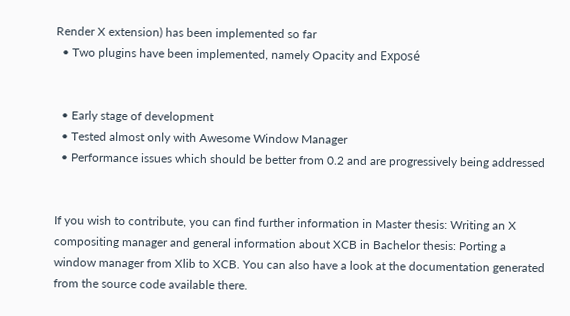Render X extension) has been implemented so far
  • Two plugins have been implemented, namely Opacity and Exposé


  • Early stage of development
  • Tested almost only with Awesome Window Manager
  • Performance issues which should be better from 0.2 and are progressively being addressed


If you wish to contribute, you can find further information in Master thesis: Writing an X compositing manager and general information about XCB in Bachelor thesis: Porting a window manager from Xlib to XCB. You can also have a look at the documentation generated from the source code available there.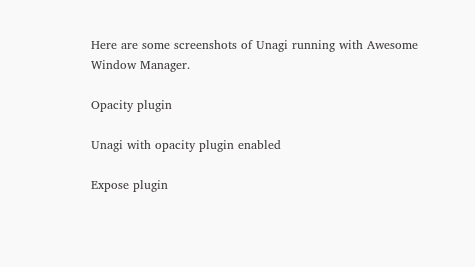Here are some screenshots of Unagi running with Awesome Window Manager.

Opacity plugin

Unagi with opacity plugin enabled

Expose plugin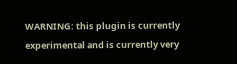WARNING: this plugin is currently experimental and is currently very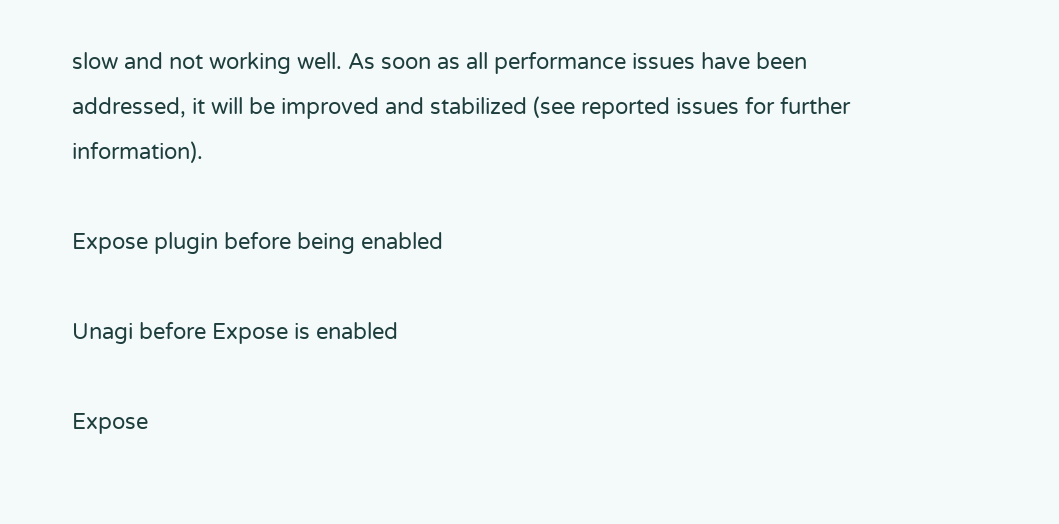slow and not working well. As soon as all performance issues have been addressed, it will be improved and stabilized (see reported issues for further information).

Expose plugin before being enabled

Unagi before Expose is enabled

Expose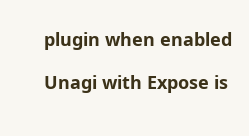plugin when enabled

Unagi with Expose is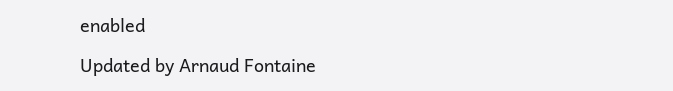enabled

Updated by Arnaud Fontaine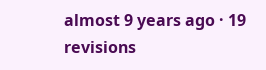almost 9 years ago · 19 revisions